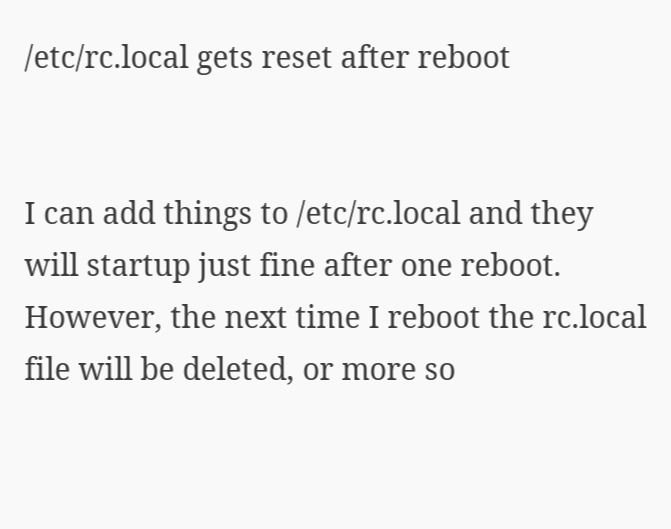/etc/rc.local gets reset after reboot


I can add things to /etc/rc.local and they will startup just fine after one reboot. However, the next time I reboot the rc.local file will be deleted, or more so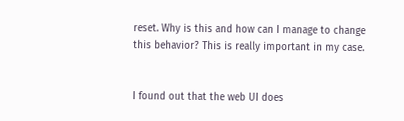reset. Why is this and how can I manage to change this behavior? This is really important in my case.


I found out that the web UI does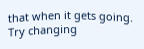that when it gets going. Try changing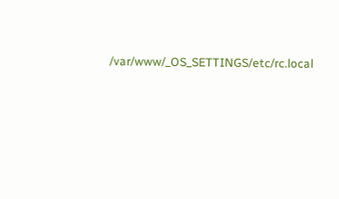/var/www/_OS_SETTINGS/etc/rc.local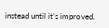instead until it’s improved.